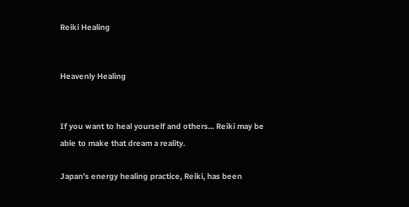Reiki Healing


Heavenly Healing


If you want to heal yourself and others... Reiki may be able to make that dream a reality.

Japan’s energy healing practice, Reiki, has been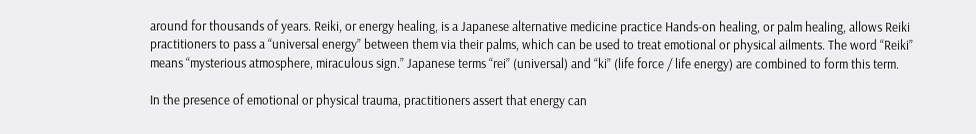around for thousands of years. Reiki, or energy healing, is a Japanese alternative medicine practice Hands-on healing, or palm healing, allows Reiki practitioners to pass a “universal energy” between them via their palms, which can be used to treat emotional or physical ailments. The word “Reiki” means “mysterious atmosphere, miraculous sign.” Japanese terms “rei” (universal) and “ki” (life force / life energy) are combined to form this term.

In the presence of emotional or physical trauma, practitioners assert that energy can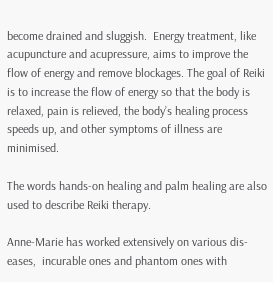become drained and sluggish.  Energy treatment, like acupuncture and acupressure, aims to improve the flow of energy and remove blockages. The goal of Reiki is to increase the flow of energy so that the body is relaxed, pain is relieved, the body’s healing process speeds up, and other symptoms of illness are minimised.

The words hands-on healing and palm healing are also used to describe Reiki therapy.

Anne-Marie has worked extensively on various dis-eases,  incurable ones and phantom ones with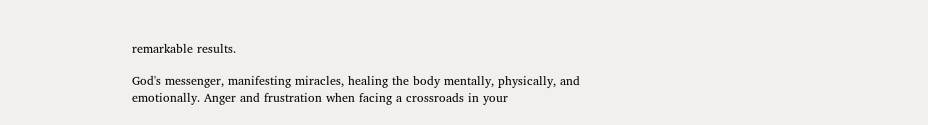remarkable results.

God's messenger, manifesting miracles, healing the body mentally, physically, and emotionally. Anger and frustration when facing a crossroads in your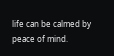life can be calmed by peace of mind.